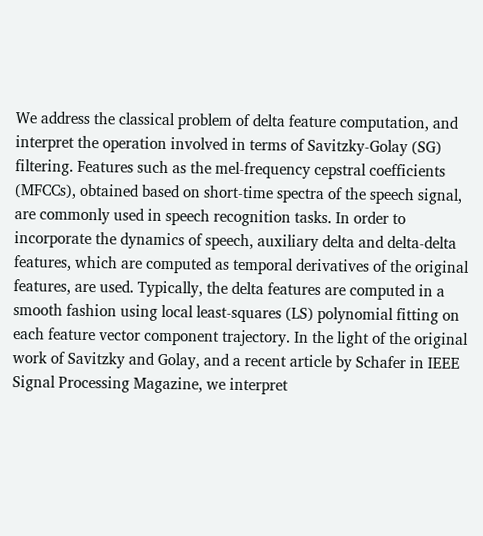We address the classical problem of delta feature computation, and interpret the operation involved in terms of Savitzky-Golay (SG) filtering. Features such as the mel-frequency cepstral coefficients (MFCCs), obtained based on short-time spectra of the speech signal, are commonly used in speech recognition tasks. In order to incorporate the dynamics of speech, auxiliary delta and delta-delta features, which are computed as temporal derivatives of the original features, are used. Typically, the delta features are computed in a smooth fashion using local least-squares (LS) polynomial fitting on each feature vector component trajectory. In the light of the original work of Savitzky and Golay, and a recent article by Schafer in IEEE Signal Processing Magazine, we interpret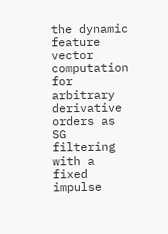the dynamic feature vector computation for arbitrary derivative orders as SG filtering with a fixed impulse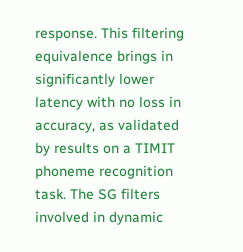response. This filtering equivalence brings in significantly lower latency with no loss in accuracy, as validated by results on a TIMIT phoneme recognition task. The SG filters involved in dynamic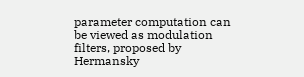parameter computation can be viewed as modulation filters, proposed by Hermansky